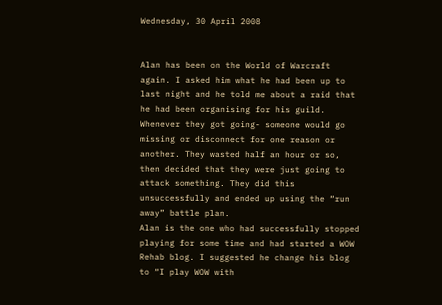Wednesday, 30 April 2008


Alan has been on the World of Warcraft again. I asked him what he had been up to last night and he told me about a raid that he had been organising for his guild. Whenever they got going- someone would go missing or disconnect for one reason or another. They wasted half an hour or so, then decided that they were just going to attack something. They did this unsuccessfully and ended up using the “run away” battle plan.
Alan is the one who had successfully stopped playing for some time and had started a WOW Rehab blog. I suggested he change his blog to “I play WOW with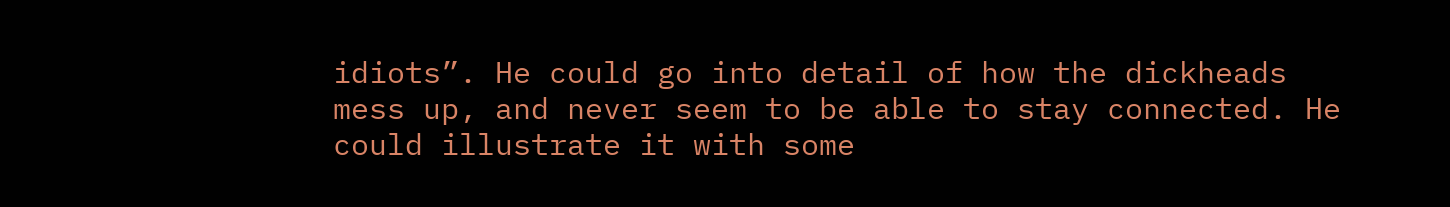idiots”. He could go into detail of how the dickheads mess up, and never seem to be able to stay connected. He could illustrate it with some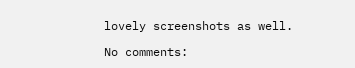lovely screenshots as well.

No comments: